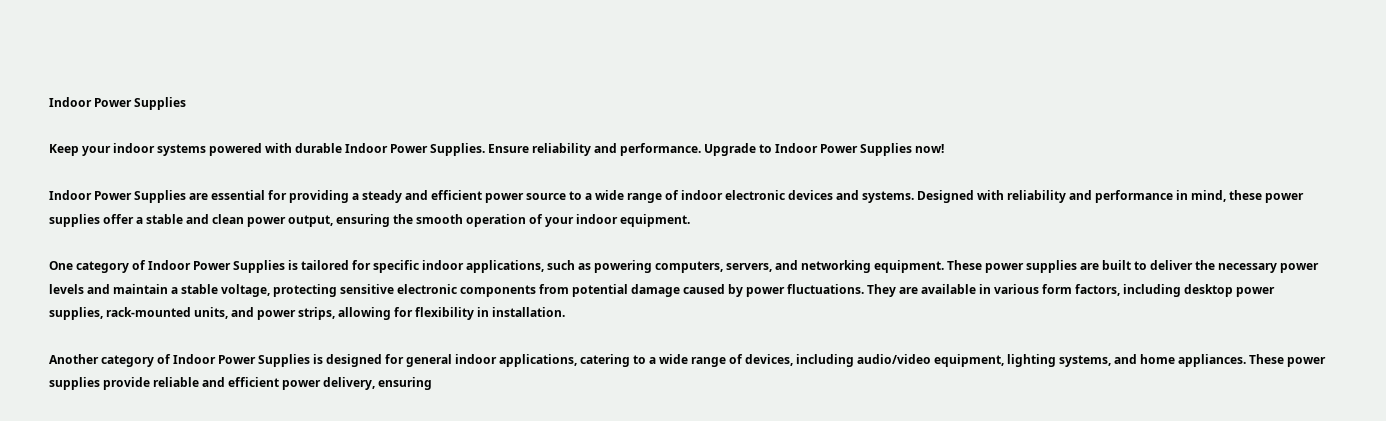Indoor Power Supplies

Keep your indoor systems powered with durable Indoor Power Supplies. Ensure reliability and performance. Upgrade to Indoor Power Supplies now!

Indoor Power Supplies are essential for providing a steady and efficient power source to a wide range of indoor electronic devices and systems. Designed with reliability and performance in mind, these power supplies offer a stable and clean power output, ensuring the smooth operation of your indoor equipment.

One category of Indoor Power Supplies is tailored for specific indoor applications, such as powering computers, servers, and networking equipment. These power supplies are built to deliver the necessary power levels and maintain a stable voltage, protecting sensitive electronic components from potential damage caused by power fluctuations. They are available in various form factors, including desktop power supplies, rack-mounted units, and power strips, allowing for flexibility in installation.

Another category of Indoor Power Supplies is designed for general indoor applications, catering to a wide range of devices, including audio/video equipment, lighting systems, and home appliances. These power supplies provide reliable and efficient power delivery, ensuring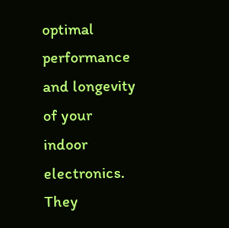optimal performance and longevity of your indoor electronics. They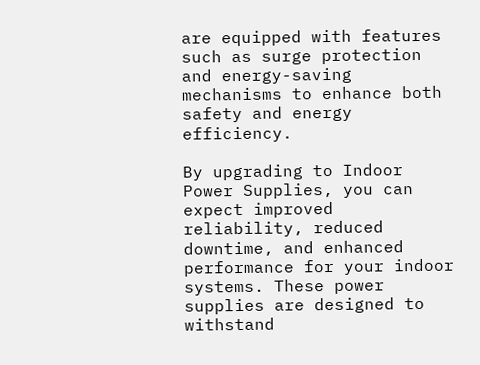are equipped with features such as surge protection and energy-saving mechanisms to enhance both safety and energy efficiency.

By upgrading to Indoor Power Supplies, you can expect improved reliability, reduced downtime, and enhanced performance for your indoor systems. These power supplies are designed to withstand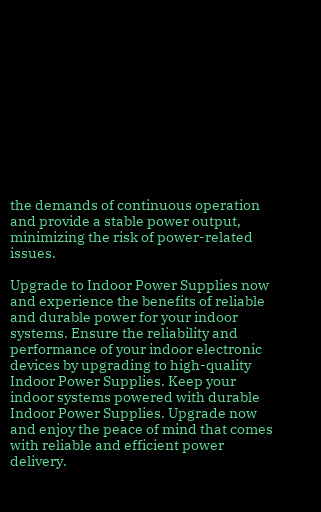the demands of continuous operation and provide a stable power output, minimizing the risk of power-related issues.

Upgrade to Indoor Power Supplies now and experience the benefits of reliable and durable power for your indoor systems. Ensure the reliability and performance of your indoor electronic devices by upgrading to high-quality Indoor Power Supplies. Keep your indoor systems powered with durable Indoor Power Supplies. Upgrade now and enjoy the peace of mind that comes with reliable and efficient power delivery.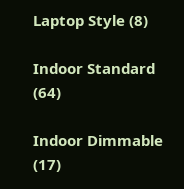Laptop Style (8)

Indoor Standard (64)

Indoor Dimmable (17)